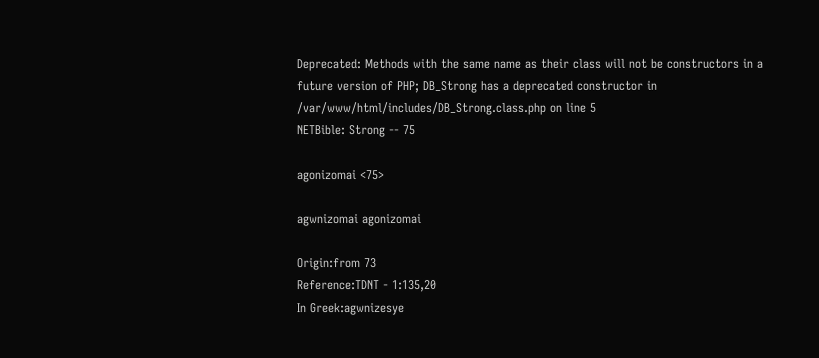Deprecated: Methods with the same name as their class will not be constructors in a future version of PHP; DB_Strong has a deprecated constructor in /var/www/html/includes/DB_Strong.class.php on line 5
NETBible: Strong -- 75

agonizomai <75>

agwnizomai agonizomai

Origin:from 73
Reference:TDNT - 1:135,20
In Greek:agwnizesye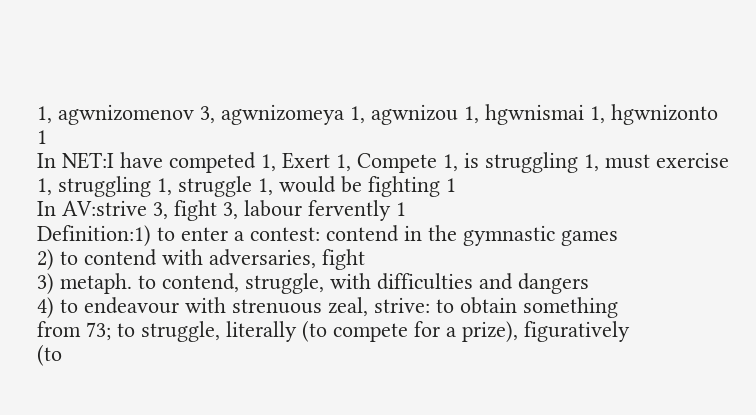1, agwnizomenov 3, agwnizomeya 1, agwnizou 1, hgwnismai 1, hgwnizonto 1
In NET:I have competed 1, Exert 1, Compete 1, is struggling 1, must exercise 1, struggling 1, struggle 1, would be fighting 1
In AV:strive 3, fight 3, labour fervently 1
Definition:1) to enter a contest: contend in the gymnastic games
2) to contend with adversaries, fight
3) metaph. to contend, struggle, with difficulties and dangers
4) to endeavour with strenuous zeal, strive: to obtain something
from 73; to struggle, literally (to compete for a prize), figuratively
(to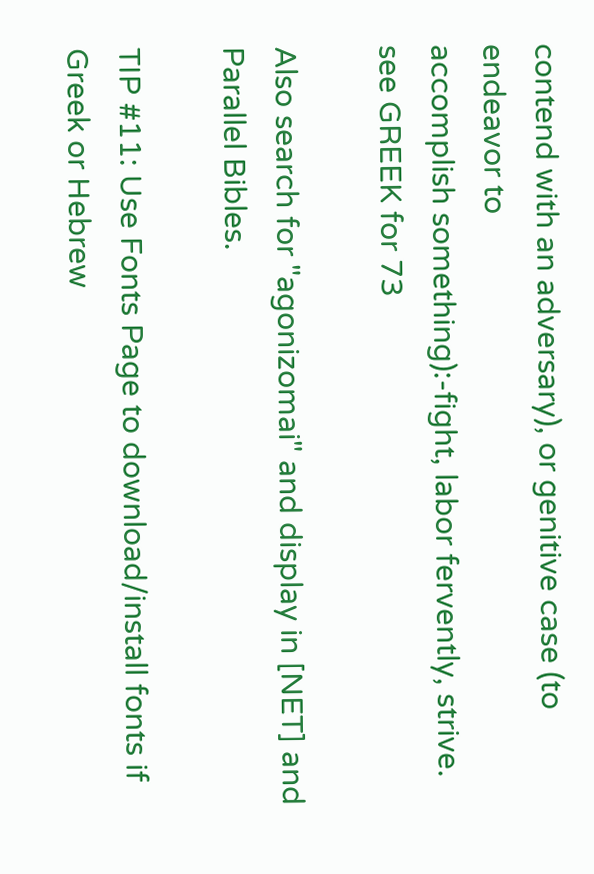contend with an adversary), or genitive case (to endeavor to
accomplish something):-fight, labor fervently, strive.
see GREEK for 73

Also search for "agonizomai" and display in [NET] and Parallel Bibles.

TIP #11: Use Fonts Page to download/install fonts if Greek or Hebrew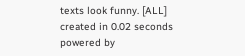texts look funny. [ALL]
created in 0.02 seconds
powered by